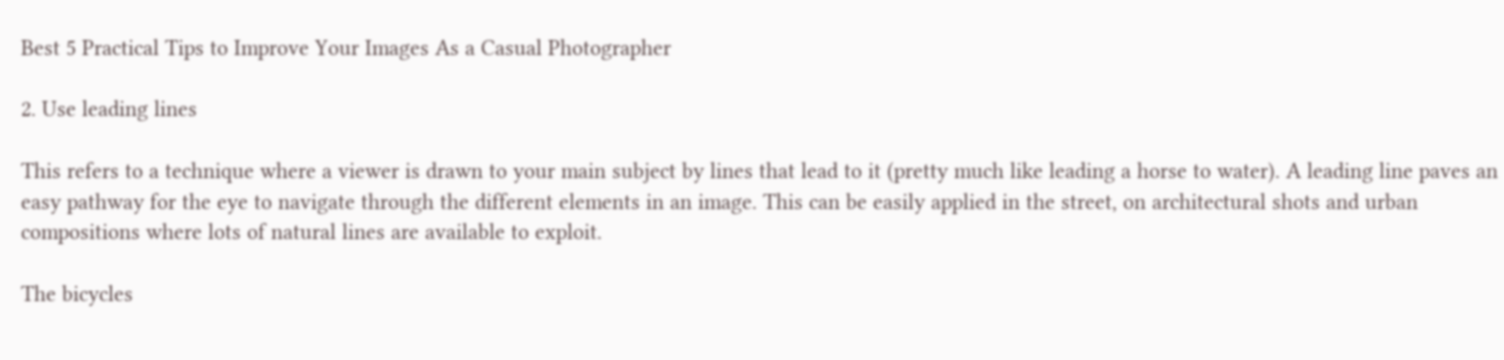Best 5 Practical Tips to Improve Your Images As a Casual Photographer

2. Use leading lines

This refers to a technique where a viewer is drawn to your main subject by lines that lead to it (pretty much like leading a horse to water). A leading line paves an easy pathway for the eye to navigate through the different elements in an image. This can be easily applied in the street, on architectural shots and urban compositions where lots of natural lines are available to exploit.

The bicycles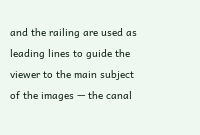and the railing are used as leading lines to guide the viewer to the main subject of the images — the canal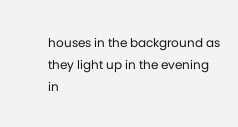houses in the background as they light up in the evening in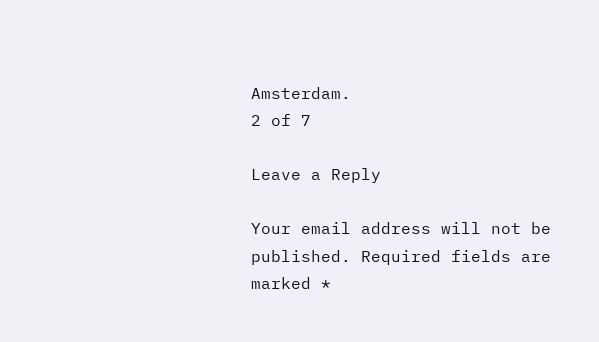Amsterdam.
2 of 7

Leave a Reply

Your email address will not be published. Required fields are marked *